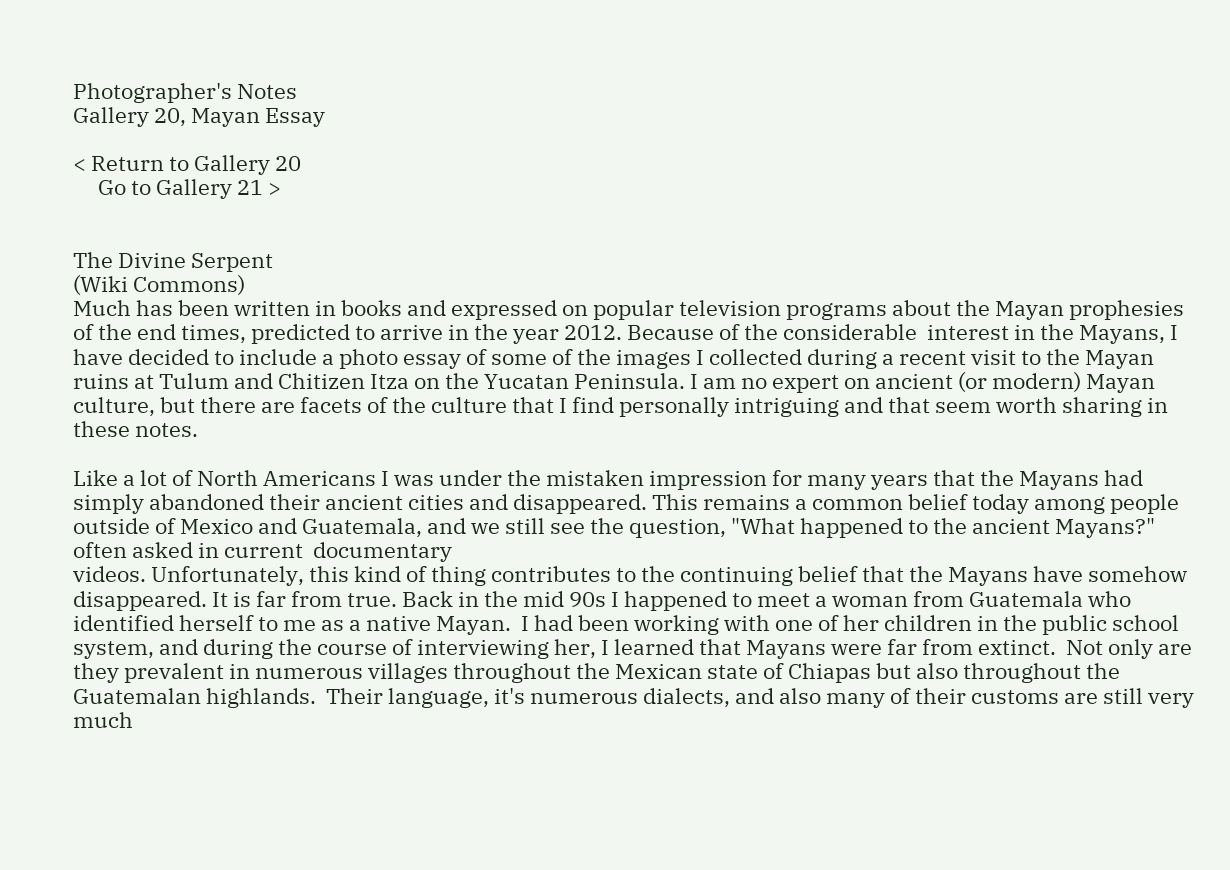Photographer's Notes
Gallery 20, Mayan Essay

< Return to Gallery 20
     Go to Gallery 21 >


The Divine Serpent
(Wiki Commons)
Much has been written in books and expressed on popular television programs about the Mayan prophesies of the end times, predicted to arrive in the year 2012. Because of the considerable  interest in the Mayans, I have decided to include a photo essay of some of the images I collected during a recent visit to the Mayan ruins at Tulum and Chitizen Itza on the Yucatan Peninsula. I am no expert on ancient (or modern) Mayan culture, but there are facets of the culture that I find personally intriguing and that seem worth sharing in these notes.

Like a lot of North Americans I was under the mistaken impression for many years that the Mayans had simply abandoned their ancient cities and disappeared. This remains a common belief today among people outside of Mexico and Guatemala, and we still see the question, "What happened to the ancient Mayans?" often asked in current  documentary
videos. Unfortunately, this kind of thing contributes to the continuing belief that the Mayans have somehow disappeared. It is far from true. Back in the mid 90s I happened to meet a woman from Guatemala who identified herself to me as a native Mayan.  I had been working with one of her children in the public school system, and during the course of interviewing her, I learned that Mayans were far from extinct.  Not only are they prevalent in numerous villages throughout the Mexican state of Chiapas but also throughout the Guatemalan highlands.  Their language, it's numerous dialects, and also many of their customs are still very much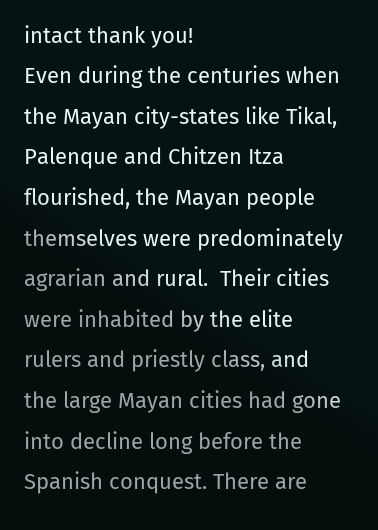intact thank you!
Even during the centuries when the Mayan city-states like Tikal, Palenque and Chitzen Itza flourished, the Mayan people themselves were predominately agrarian and rural.  Their cities were inhabited by the elite rulers and priestly class, and the large Mayan cities had gone into decline long before the Spanish conquest. There are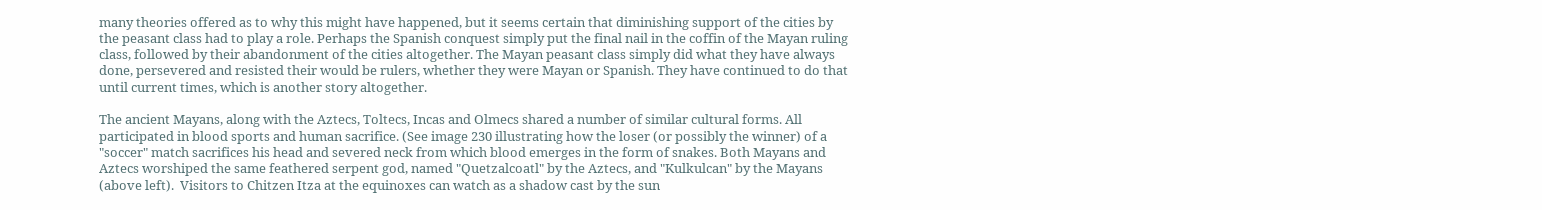many theories offered as to why this might have happened, but it seems certain that diminishing support of the cities by the peasant class had to play a role. Perhaps the Spanish conquest simply put the final nail in the coffin of the Mayan ruling class, followed by their abandonment of the cities altogether. The Mayan peasant class simply did what they have always done, persevered and resisted their would be rulers, whether they were Mayan or Spanish. They have continued to do that until current times, which is another story altogether.

The ancient Mayans, along with the Aztecs, Toltecs, Incas and Olmecs shared a number of similar cultural forms. All participated in blood sports and human sacrifice. (See image 230 illustrating how the loser (or possibly the winner) of a "soccer" match sacrifices his head and severed neck from which blood emerges in the form of snakes. Both Mayans and Aztecs worshiped the same feathered serpent god, named "Quetzalcoatl" by the Aztecs, and "Kulkulcan" by the Mayans (above left).  Visitors to Chitzen Itza at the equinoxes can watch as a shadow cast by the sun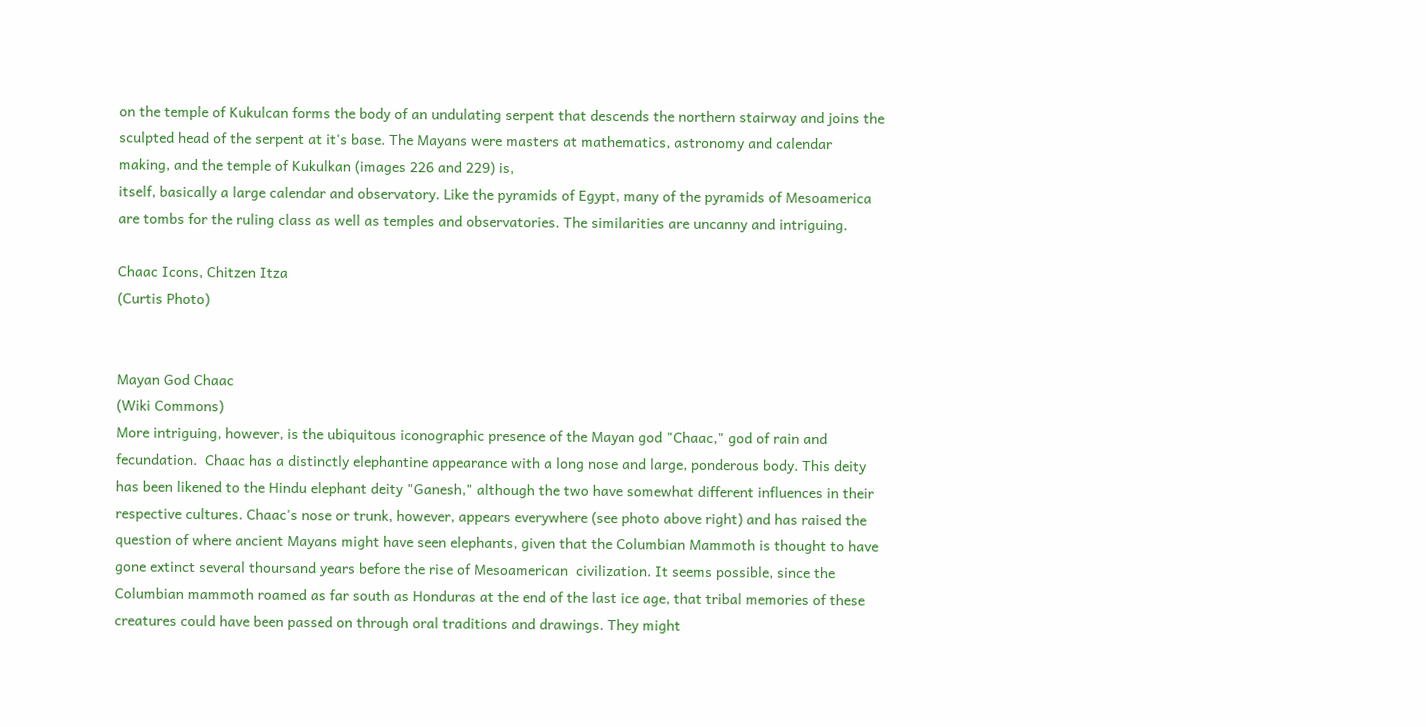on the temple of Kukulcan forms the body of an undulating serpent that descends the northern stairway and joins the sculpted head of the serpent at it's base. The Mayans were masters at mathematics, astronomy and calendar making, and the temple of Kukulkan (images 226 and 229) is,
itself, basically a large calendar and observatory. Like the pyramids of Egypt, many of the pyramids of Mesoamerica are tombs for the ruling class as well as temples and observatories. The similarities are uncanny and intriguing.

Chaac Icons, Chitzen Itza
(Curtis Photo)


Mayan God Chaac
(Wiki Commons)
More intriguing, however, is the ubiquitous iconographic presence of the Mayan god "Chaac," god of rain and fecundation.  Chaac has a distinctly elephantine appearance with a long nose and large, ponderous body. This deity has been likened to the Hindu elephant deity "Ganesh," although the two have somewhat different influences in their respective cultures. Chaac's nose or trunk, however, appears everywhere (see photo above right) and has raised the question of where ancient Mayans might have seen elephants, given that the Columbian Mammoth is thought to have gone extinct several thoursand years before the rise of Mesoamerican  civilization. It seems possible, since the Columbian mammoth roamed as far south as Honduras at the end of the last ice age, that tribal memories of these creatures could have been passed on through oral traditions and drawings. They might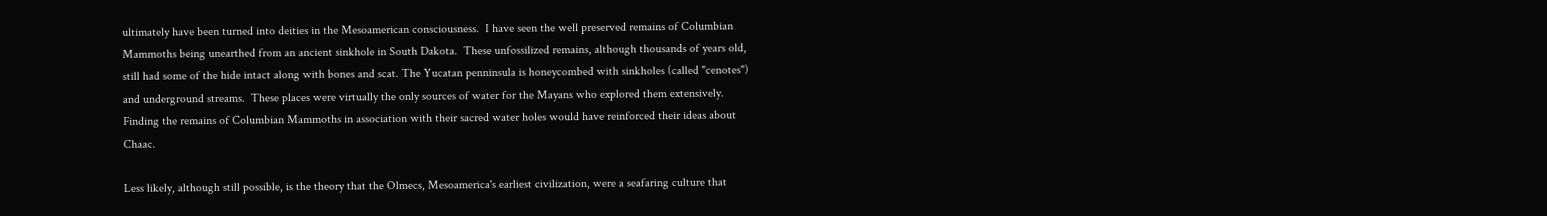ultimately have been turned into deities in the Mesoamerican consciousness.  I have seen the well preserved remains of Columbian Mammoths being unearthed from an ancient sinkhole in South Dakota.  These unfossilized remains, although thousands of years old, still had some of the hide intact along with bones and scat. The Yucatan penninsula is honeycombed with sinkholes (called "cenotes") and underground streams.  These places were virtually the only sources of water for the Mayans who explored them extensively. Finding the remains of Columbian Mammoths in association with their sacred water holes would have reinforced their ideas about Chaac.

Less likely, although still possible, is the theory that the Olmecs, Mesoamerica's earliest civilization, were a seafaring culture that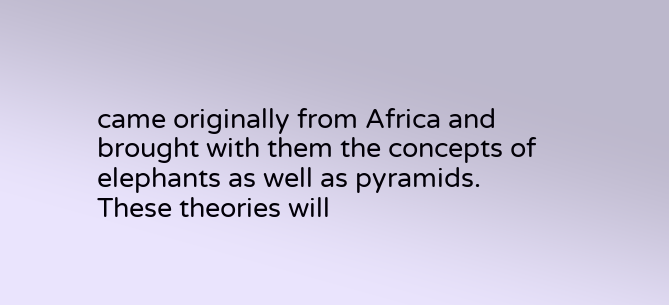came originally from Africa and brought with them the concepts of elephants as well as pyramids. These theories will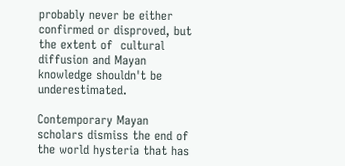probably never be either confirmed or disproved, but the extent of  cultural diffusion and Mayan knowledge shouldn't be underestimated.

Contemporary Mayan scholars dismiss the end of the world hysteria that has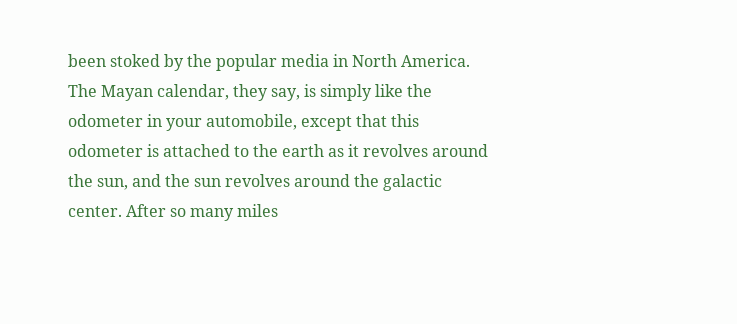been stoked by the popular media in North America.  The Mayan calendar, they say, is simply like the odometer in your automobile, except that this odometer is attached to the earth as it revolves around the sun, and the sun revolves around the galactic center. After so many miles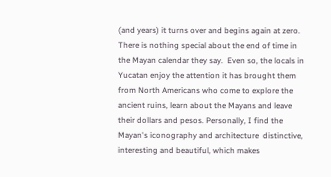(and years) it turns over and begins again at zero. There is nothing special about the end of time in the Mayan calendar they say.  Even so, the locals in Yucatan enjoy the attention it has brought them from North Americans who come to explore the ancient ruins, learn about the Mayans and leave their dollars and pesos. Personally, I find the Mayan's iconography and architecture  distinctive, interesting and beautiful, which makes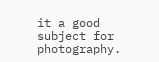it a good subject for photography.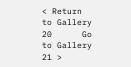< Return to Gallery 20      Go to Gallery 21 >